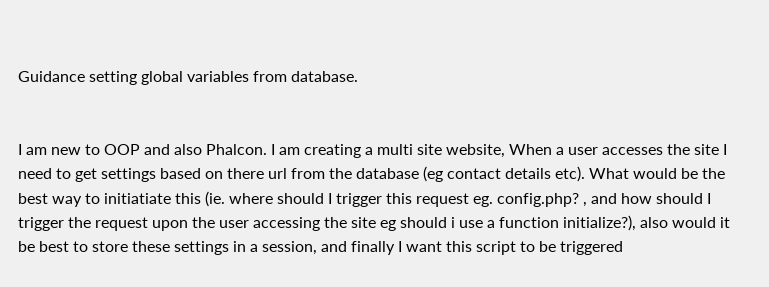Guidance setting global variables from database.


I am new to OOP and also Phalcon. I am creating a multi site website, When a user accesses the site I need to get settings based on there url from the database (eg contact details etc). What would be the best way to initiatiate this (ie. where should I trigger this request eg. config.php? , and how should I trigger the request upon the user accessing the site eg should i use a function initialize?), also would it be best to store these settings in a session, and finally I want this script to be triggered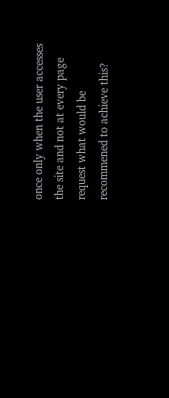once only when the user accesses the site and not at every page request what would be recommened to achieve this?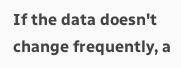If the data doesn't change frequently, a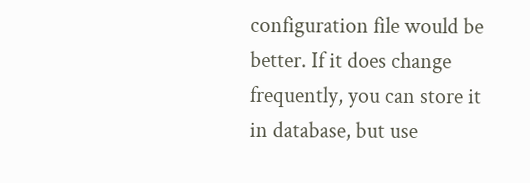configuration file would be better. If it does change frequently, you can store it in database, but use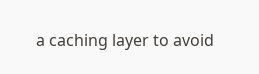a caching layer to avoid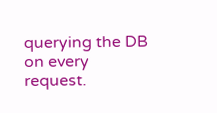querying the DB on every request.